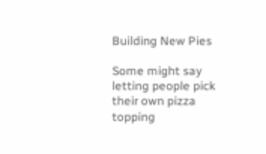Building New Pies

Some might say letting people pick their own pizza topping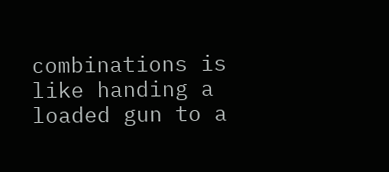combinations is like handing a loaded gun to a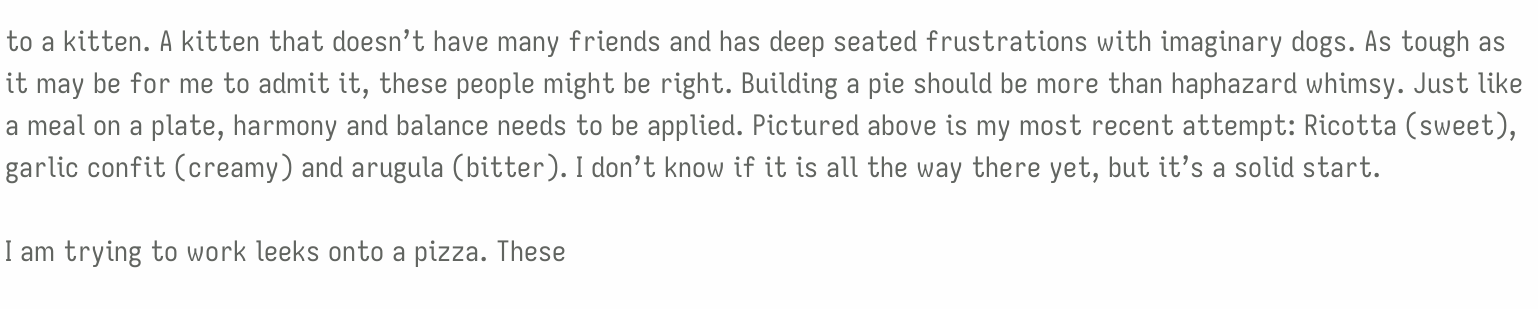to a kitten. A kitten that doesn’t have many friends and has deep seated frustrations with imaginary dogs. As tough as it may be for me to admit it, these people might be right. Building a pie should be more than haphazard whimsy. Just like a meal on a plate, harmony and balance needs to be applied. Pictured above is my most recent attempt: Ricotta (sweet), garlic confit (creamy) and arugula (bitter). I don’t know if it is all the way there yet, but it’s a solid start.

I am trying to work leeks onto a pizza. These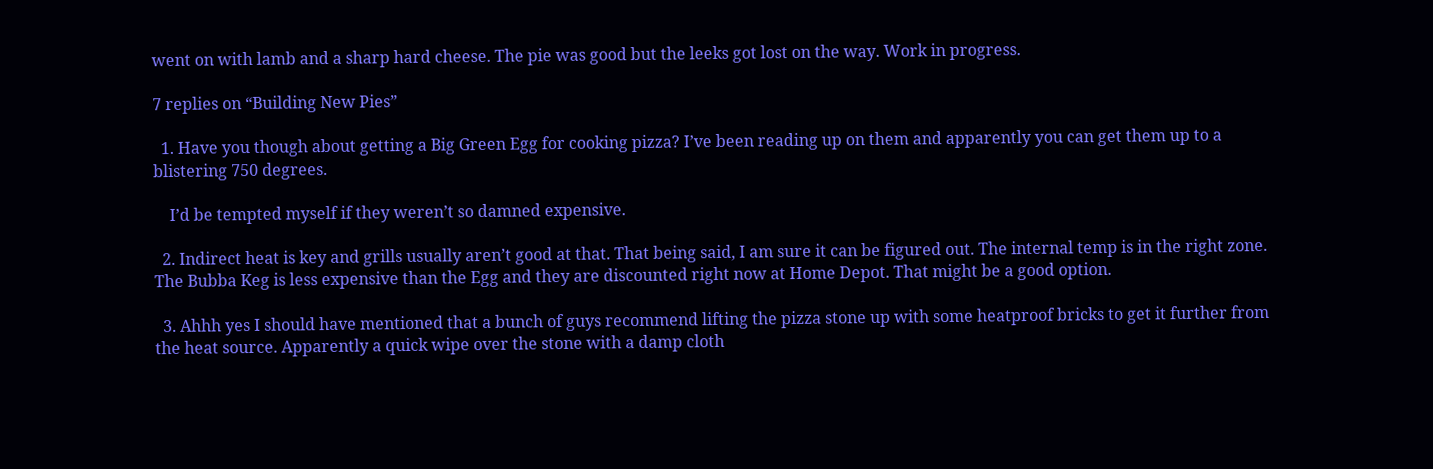went on with lamb and a sharp hard cheese. The pie was good but the leeks got lost on the way. Work in progress.

7 replies on “Building New Pies”

  1. Have you though about getting a Big Green Egg for cooking pizza? I’ve been reading up on them and apparently you can get them up to a blistering 750 degrees.

    I’d be tempted myself if they weren’t so damned expensive.

  2. Indirect heat is key and grills usually aren’t good at that. That being said, I am sure it can be figured out. The internal temp is in the right zone. The Bubba Keg is less expensive than the Egg and they are discounted right now at Home Depot. That might be a good option.

  3. Ahhh yes I should have mentioned that a bunch of guys recommend lifting the pizza stone up with some heatproof bricks to get it further from the heat source. Apparently a quick wipe over the stone with a damp cloth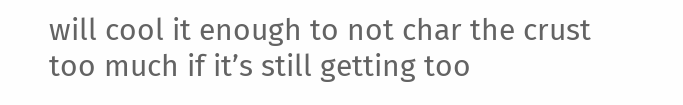will cool it enough to not char the crust too much if it’s still getting too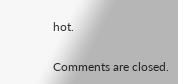hot.

Comments are closed.